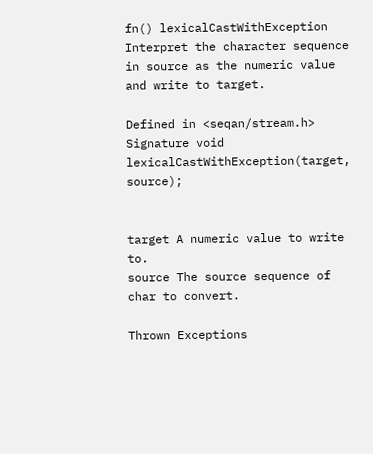fn() lexicalCastWithException
Interpret the character sequence in source as the numeric value and write to target.

Defined in <seqan/stream.h>
Signature void lexicalCastWithException(target, source);


target A numeric value to write to.
source The source sequence of char to convert.

Thrown Exceptions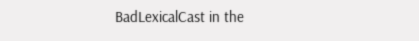BadLexicalCast in the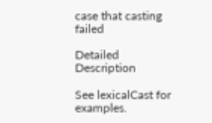case that casting failed

Detailed Description

See lexicalCast for examples.